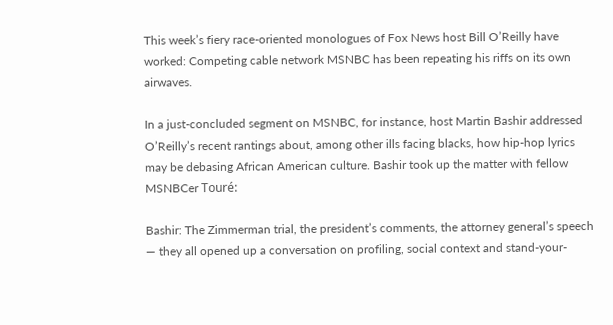This week’s fiery race-oriented monologues of Fox News host Bill O’Reilly have worked: Competing cable network MSNBC has been repeating his riffs on its own airwaves.

In a just-concluded segment on MSNBC, for instance, host Martin Bashir addressed O’Reilly’s recent rantings about, among other ills facing blacks, how hip-hop lyrics may be debasing African American culture. Bashir took up the matter with fellow MSNBCer Touré:

Bashir: The Zimmerman trial, the president’s comments, the attorney general’s speech — they all opened up a conversation on profiling, social context and stand-your-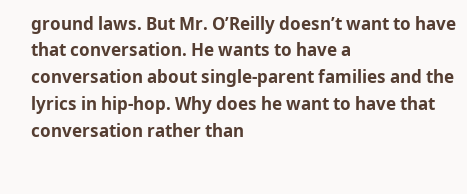ground laws. But Mr. O’Reilly doesn’t want to have that conversation. He wants to have a conversation about single-parent families and the lyrics in hip-hop. Why does he want to have that conversation rather than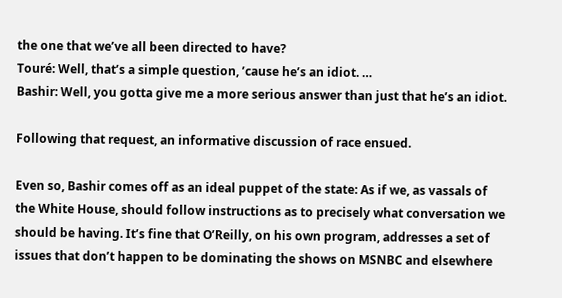the one that we’ve all been directed to have?
Touré: Well, that’s a simple question, ’cause he’s an idiot. …
Bashir: Well, you gotta give me a more serious answer than just that he’s an idiot.

Following that request, an informative discussion of race ensued.

Even so, Bashir comes off as an ideal puppet of the state: As if we, as vassals of the White House, should follow instructions as to precisely what conversation we should be having. It’s fine that O’Reilly, on his own program, addresses a set of issues that don’t happen to be dominating the shows on MSNBC and elsewhere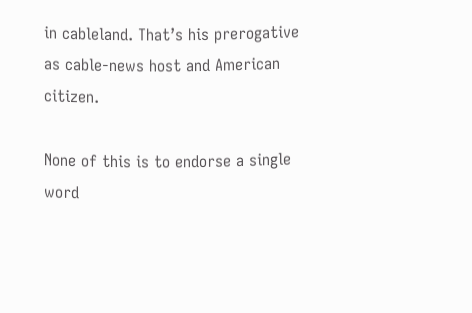in cableland. That’s his prerogative as cable-news host and American citizen.

None of this is to endorse a single word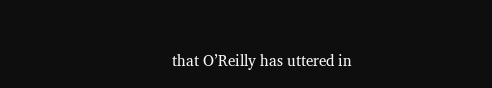that O’Reilly has uttered in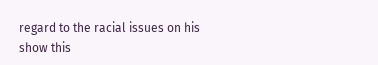regard to the racial issues on his show this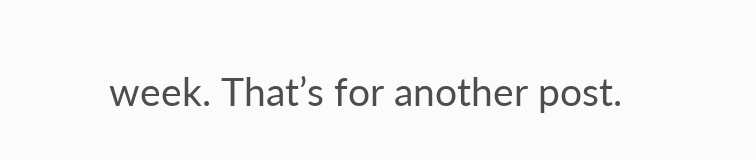week. That’s for another post.